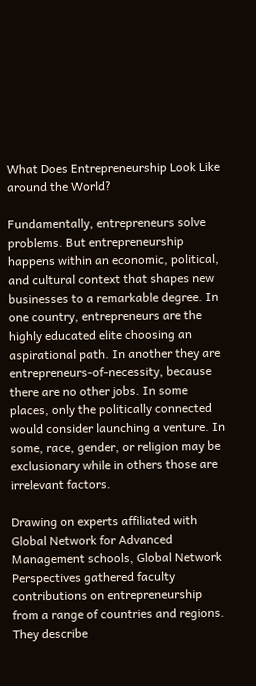What Does Entrepreneurship Look Like around the World?

Fundamentally, entrepreneurs solve problems. But entrepreneurship happens within an economic, political, and cultural context that shapes new businesses to a remarkable degree. In one country, entrepreneurs are the highly educated elite choosing an aspirational path. In another they are entrepreneurs-of-necessity, because there are no other jobs. In some places, only the politically connected would consider launching a venture. In some, race, gender, or religion may be exclusionary while in others those are irrelevant factors.

Drawing on experts affiliated with Global Network for Advanced Management schools, Global Network Perspectives gathered faculty contributions on entrepreneurship from a range of countries and regions. They describe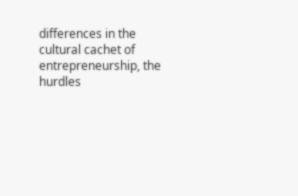differences in the cultural cachet of entrepreneurship, the hurdles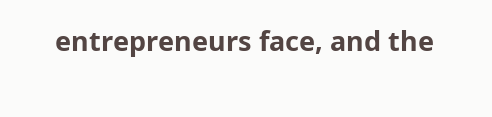entrepreneurs face, and the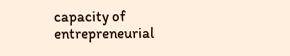capacity of entrepreneurial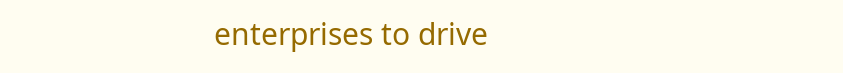enterprises to drive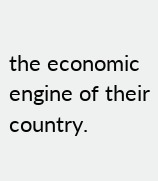the economic engine of their country.